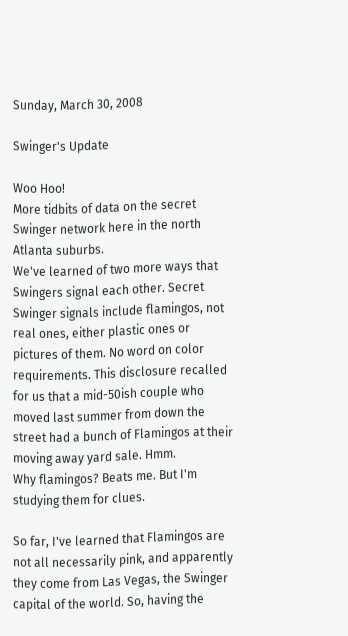Sunday, March 30, 2008

Swinger's Update

Woo Hoo!
More tidbits of data on the secret Swinger network here in the north Atlanta suburbs.
We've learned of two more ways that Swingers signal each other. Secret Swinger signals include flamingos, not real ones, either plastic ones or pictures of them. No word on color requirements. This disclosure recalled for us that a mid-50ish couple who moved last summer from down the street had a bunch of Flamingos at their moving away yard sale. Hmm.
Why flamingos? Beats me. But I'm studying them for clues.

So far, I've learned that Flamingos are not all necessarily pink, and apparently they come from Las Vegas, the Swinger capital of the world. So, having the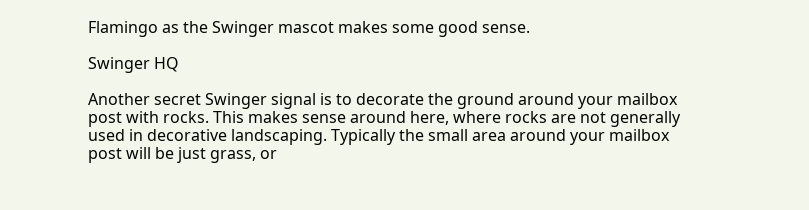Flamingo as the Swinger mascot makes some good sense.

Swinger HQ

Another secret Swinger signal is to decorate the ground around your mailbox post with rocks. This makes sense around here, where rocks are not generally used in decorative landscaping. Typically the small area around your mailbox post will be just grass, or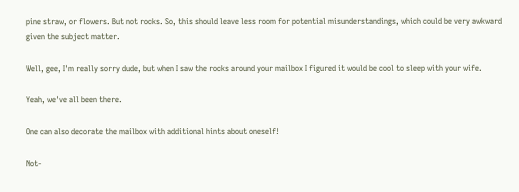pine straw, or flowers. But not rocks. So, this should leave less room for potential misunderstandings, which could be very awkward given the subject matter.

Well, gee, I'm really sorry dude, but when I saw the rocks around your mailbox I figured it would be cool to sleep with your wife.

Yeah, we've all been there.

One can also decorate the mailbox with additional hints about oneself!

Not-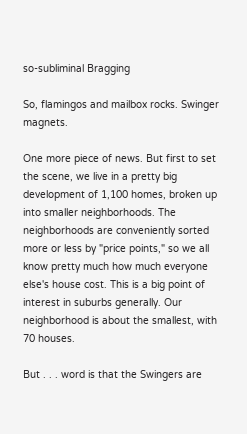so-subliminal Bragging

So, flamingos and mailbox rocks. Swinger magnets.

One more piece of news. But first to set the scene, we live in a pretty big development of 1,100 homes, broken up into smaller neighborhoods. The neighborhoods are conveniently sorted more or less by "price points," so we all know pretty much how much everyone else's house cost. This is a big point of interest in suburbs generally. Our neighborhood is about the smallest, with 70 houses.

But . . . word is that the Swingers are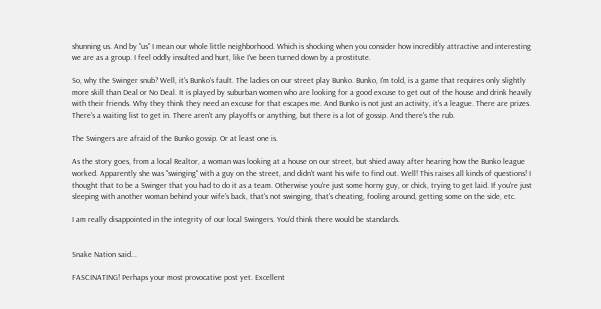shunning us. And by "us" I mean our whole little neighborhood. Which is shocking when you consider how incredibly attractive and interesting we are as a group. I feel oddly insulted and hurt, like I've been turned down by a prostitute.

So, why the Swinger snub? Well, it's Bunko's fault. The ladies on our street play Bunko. Bunko, I'm told, is a game that requires only slightly more skill than Deal or No Deal. It is played by suburban women who are looking for a good excuse to get out of the house and drink heavily with their friends. Why they think they need an excuse for that escapes me. And Bunko is not just an activity, it's a league. There are prizes. There's a waiting list to get in. There aren't any playoffs or anything, but there is a lot of gossip. And there's the rub.

The Swingers are afraid of the Bunko gossip. Or at least one is.

As the story goes, from a local Realtor, a woman was looking at a house on our street, but shied away after hearing how the Bunko league worked. Apparently she was "swinging" with a guy on the street, and didn't want his wife to find out. Well! This raises all kinds of questions! I thought that to be a Swinger that you had to do it as a team. Otherwise you're just some horny guy, or chick, trying to get laid. If you're just sleeping with another woman behind your wife's back, that's not swinging, that's cheating, fooling around, getting some on the side, etc.

I am really disappointed in the integrity of our local Swingers. You'd think there would be standards.


Snake Nation said...

FASCINATING! Perhaps your most provocative post yet. Excellent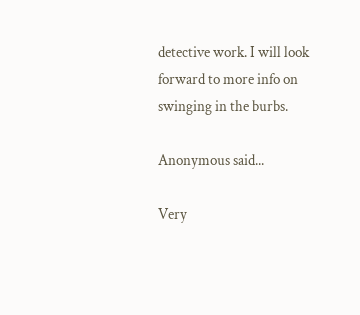detective work. I will look forward to more info on swinging in the burbs.

Anonymous said...

Very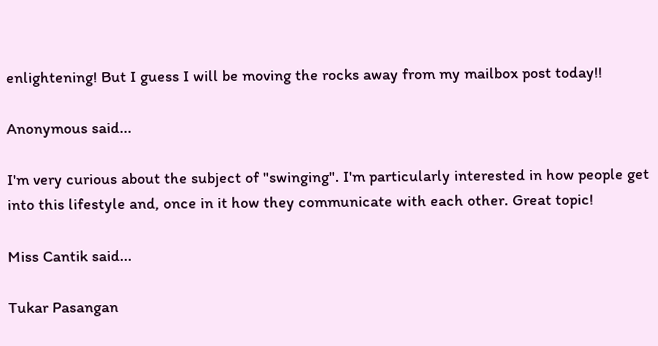enlightening! But I guess I will be moving the rocks away from my mailbox post today!!

Anonymous said...

I'm very curious about the subject of "swinging". I'm particularly interested in how people get into this lifestyle and, once in it how they communicate with each other. Great topic!

Miss Cantik said...

Tukar Pasangan